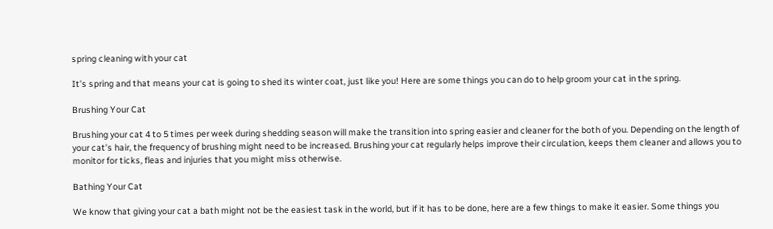spring cleaning with your cat

It’s spring and that means your cat is going to shed its winter coat, just like you! Here are some things you can do to help groom your cat in the spring.

Brushing Your Cat

Brushing your cat 4 to 5 times per week during shedding season will make the transition into spring easier and cleaner for the both of you. Depending on the length of your cat’s hair, the frequency of brushing might need to be increased. Brushing your cat regularly helps improve their circulation, keeps them cleaner and allows you to monitor for ticks, fleas and injuries that you might miss otherwise.

Bathing Your Cat

We know that giving your cat a bath might not be the easiest task in the world, but if it has to be done, here are a few things to make it easier. Some things you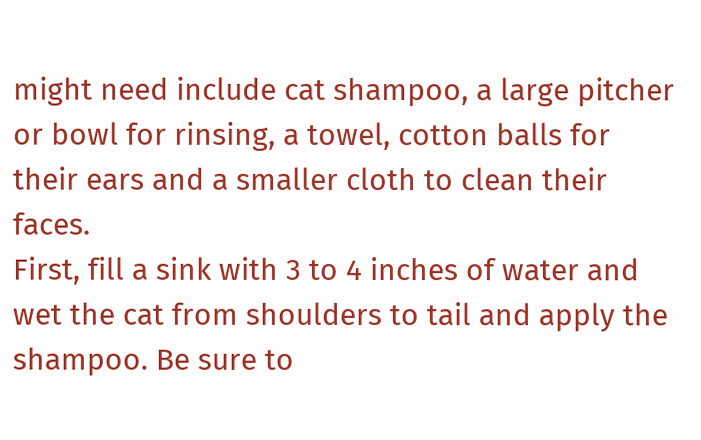might need include cat shampoo, a large pitcher or bowl for rinsing, a towel, cotton balls for their ears and a smaller cloth to clean their faces.
First, fill a sink with 3 to 4 inches of water and wet the cat from shoulders to tail and apply the shampoo. Be sure to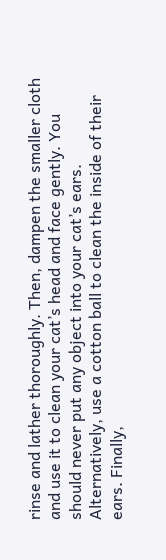rinse and lather thoroughly. Then, dampen the smaller cloth and use it to clean your cat’s head and face gently. You should never put any object into your cat’s ears. Alternatively, use a cotton ball to clean the inside of their ears. Finally,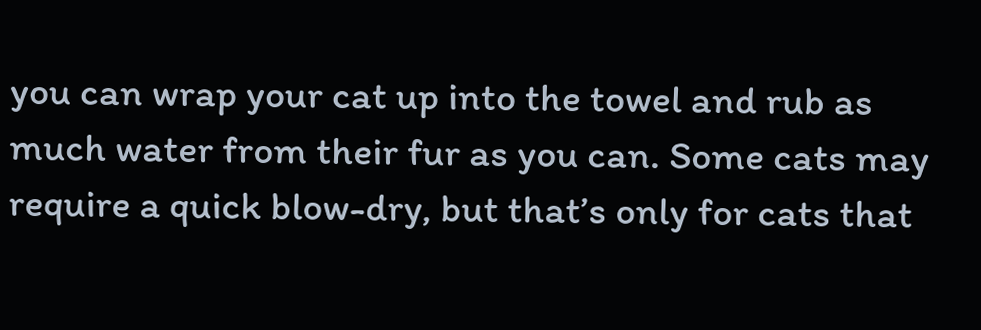you can wrap your cat up into the towel and rub as much water from their fur as you can. Some cats may require a quick blow-dry, but that’s only for cats that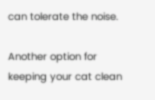can tolerate the noise.

Another option for keeping your cat clean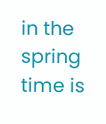in the spring time is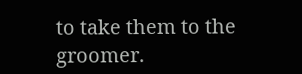to take them to the groomer.